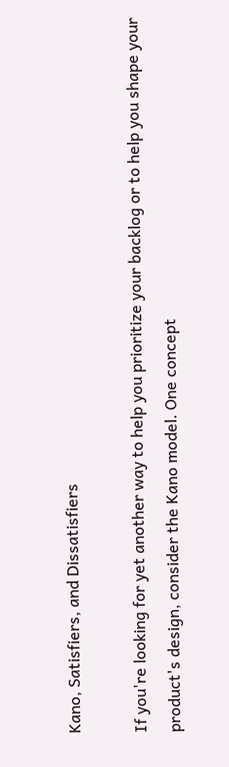Kano, Satisfiers, and Dissatisfiers

If you're looking for yet another way to help you prioritize your backlog or to help you shape your product's design, consider the Kano model. One concept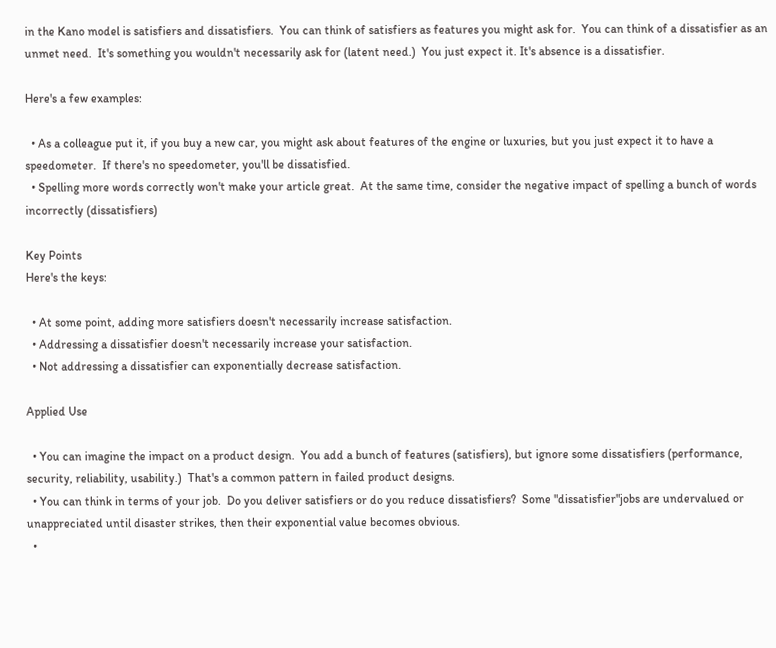in the Kano model is satisfiers and dissatisfiers.  You can think of satisfiers as features you might ask for.  You can think of a dissatisfier as an unmet need.  It's something you wouldn't necessarily ask for (latent need.)  You just expect it. It's absence is a dissatisfier.

Here's a few examples:

  • As a colleague put it, if you buy a new car, you might ask about features of the engine or luxuries, but you just expect it to have a speedometer.  If there's no speedometer, you'll be dissatisfied.
  • Spelling more words correctly won't make your article great.  At the same time, consider the negative impact of spelling a bunch of words incorrectly (dissatisfiers)

Key Points
Here's the keys:

  • At some point, adding more satisfiers doesn't necessarily increase satisfaction.
  • Addressing a dissatisfier doesn't necessarily increase your satisfaction.
  • Not addressing a dissatisfier can exponentially decrease satisfaction.

Applied Use

  • You can imagine the impact on a product design.  You add a bunch of features (satisfiers), but ignore some dissatisfiers (performance, security, reliability, usability.)  That's a common pattern in failed product designs.
  • You can think in terms of your job.  Do you deliver satisfiers or do you reduce dissatisfiers?  Some "dissatisfier"jobs are undervalued or unappreciated until disaster strikes, then their exponential value becomes obvious.
  •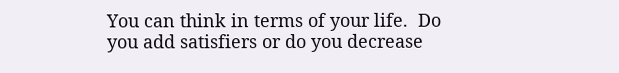You can think in terms of your life.  Do you add satisfiers or do you decrease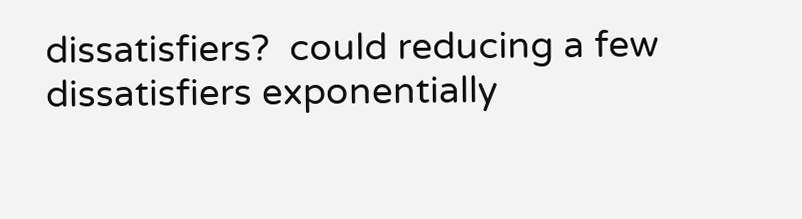dissatisfiers?  could reducing a few dissatisfiers exponentially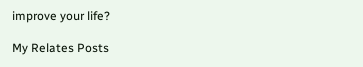improve your life?

My Relates Posts